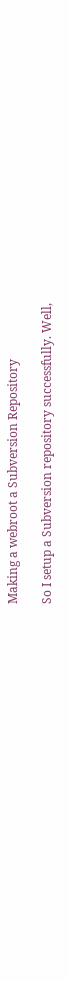Making a webroot a Subversion Repository

So I setup a Subversion repository successfully. Well,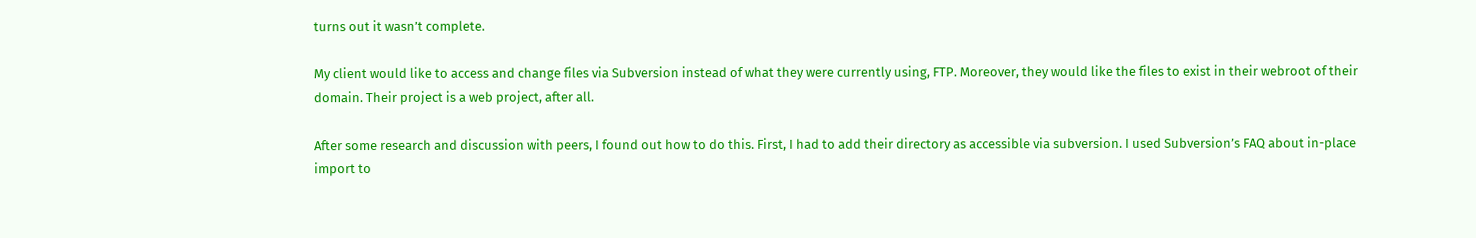turns out it wasn’t complete.

My client would like to access and change files via Subversion instead of what they were currently using, FTP. Moreover, they would like the files to exist in their webroot of their domain. Their project is a web project, after all.

After some research and discussion with peers, I found out how to do this. First, I had to add their directory as accessible via subversion. I used Subversion’s FAQ about in-place import to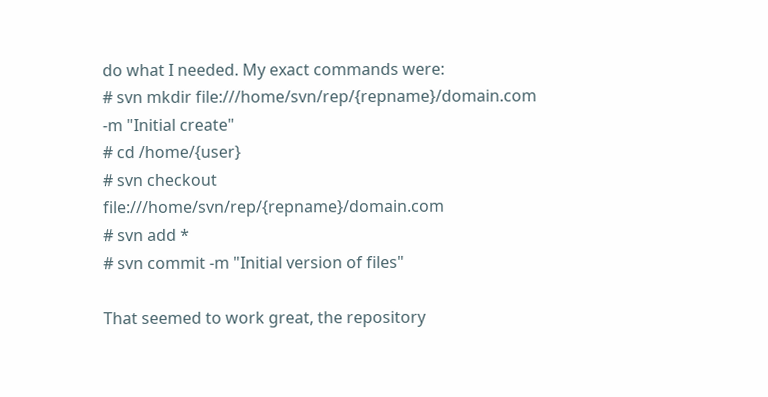do what I needed. My exact commands were:
# svn mkdir file:///home/svn/rep/{repname}/domain.com -m "Initial create"
# cd /home/{user}
# svn checkout file:///home/svn/rep/{repname}/domain.com
# svn add *
# svn commit -m "Initial version of files"

That seemed to work great, the repository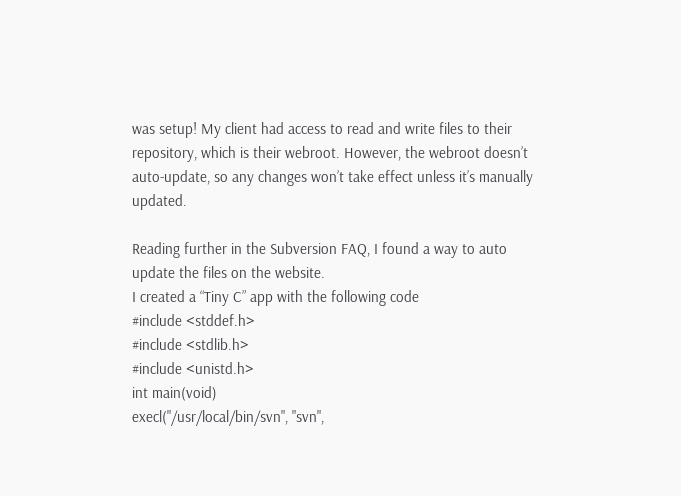was setup! My client had access to read and write files to their repository, which is their webroot. However, the webroot doesn’t auto-update, so any changes won’t take effect unless it’s manually updated.

Reading further in the Subversion FAQ, I found a way to auto update the files on the website.
I created a “Tiny C” app with the following code
#include <stddef.h>
#include <stdlib.h>
#include <unistd.h>
int main(void)
execl("/usr/local/bin/svn", "svn",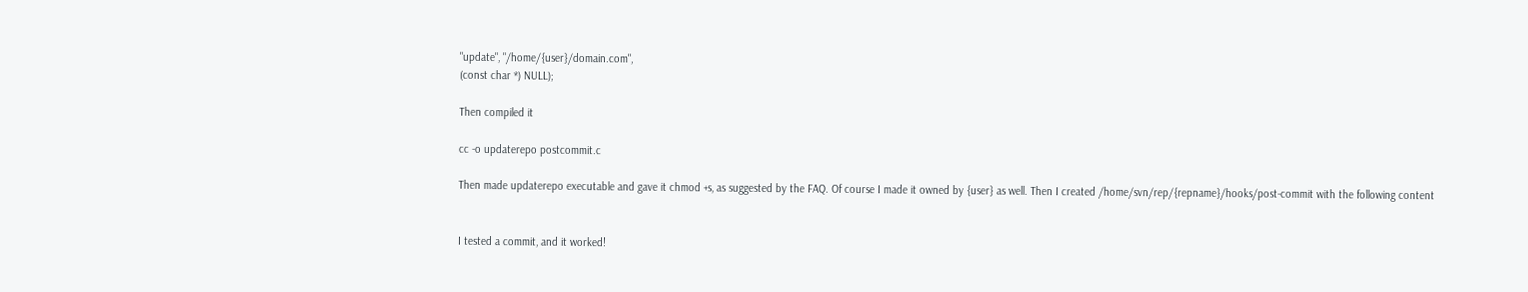"update", "/home/{user}/domain.com",
(const char *) NULL);

Then compiled it

cc -o updaterepo postcommit.c

Then made updaterepo executable and gave it chmod +s, as suggested by the FAQ. Of course I made it owned by {user} as well. Then I created /home/svn/rep/{repname}/hooks/post-commit with the following content


I tested a commit, and it worked!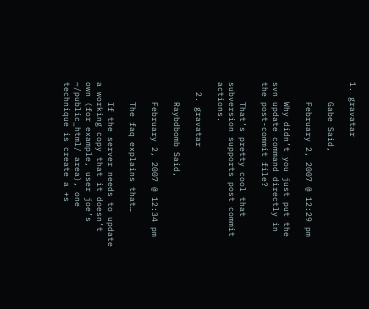1. gravatar

    Gabe Said,

    February 2, 2007 @ 12:29 pm

    Why didn’t you just put the svn update command directly in the post-commit file?

    That’s pretty cool that subversion supports post commit actions.

  2. gravatar

    Raybdbomb Said,

    February 2, 2007 @ 12:34 pm

    The faq explains that…

    If the server needs to update a working copy that it doesn’t own (for example, user joe’s ~/public_html/ area), one technique is create a +s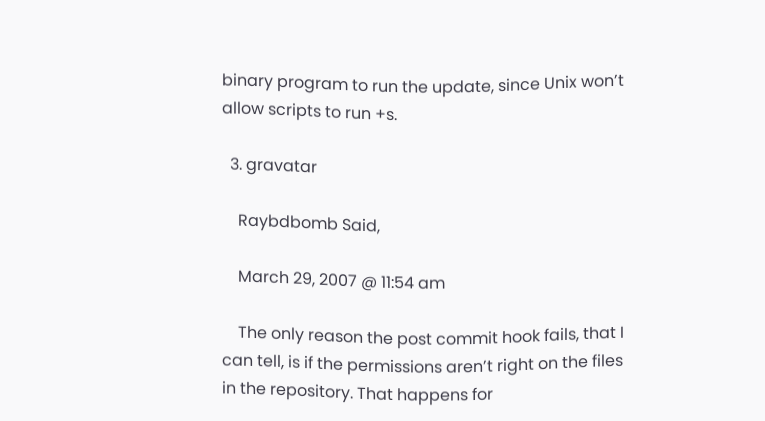binary program to run the update, since Unix won’t allow scripts to run +s.

  3. gravatar

    Raybdbomb Said,

    March 29, 2007 @ 11:54 am

    The only reason the post commit hook fails, that I can tell, is if the permissions aren’t right on the files in the repository. That happens for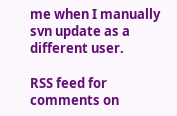me when I manually svn update as a different user.

RSS feed for comments on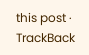this post · TrackBack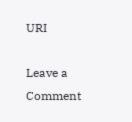URI

Leave a Comment